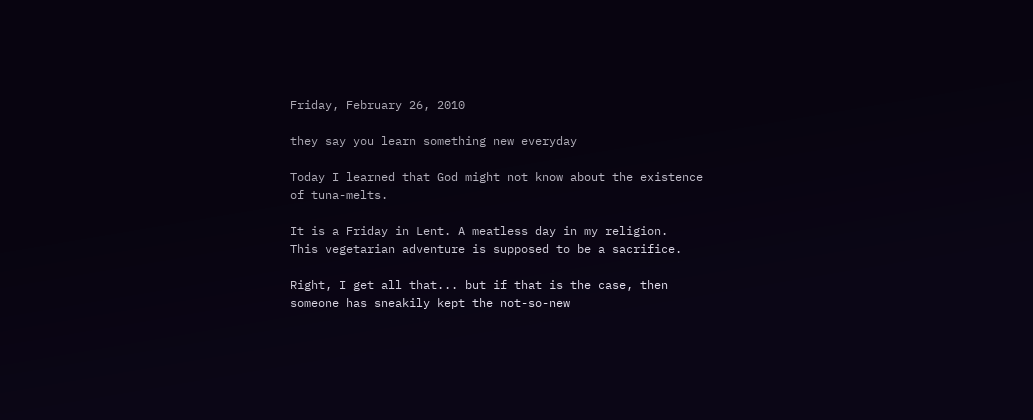Friday, February 26, 2010

they say you learn something new everyday

Today I learned that God might not know about the existence of tuna-melts.

It is a Friday in Lent. A meatless day in my religion.
This vegetarian adventure is supposed to be a sacrifice.

Right, I get all that... but if that is the case, then someone has sneakily kept the not-so-new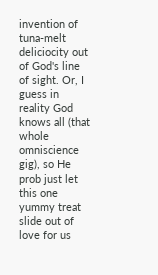invention of tuna-melt deliciocity out of God's line of sight. Or, I guess in reality God knows all (that whole omniscience gig), so He prob just let this one yummy treat slide out of love for us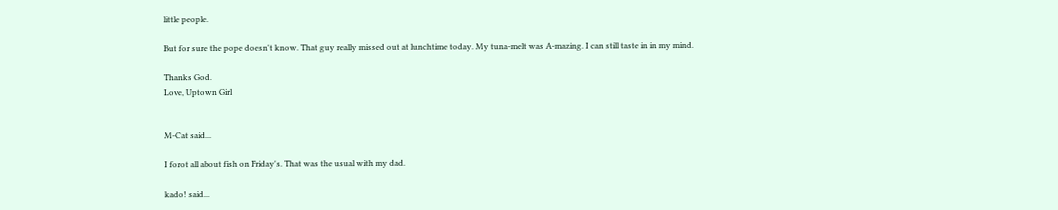little people.

But for sure the pope doesn't know. That guy really missed out at lunchtime today. My tuna-melt was A-mazing. I can still taste in in my mind.

Thanks God.
Love, Uptown Girl


M-Cat said...

I forot all about fish on Friday's. That was the usual with my dad.

kado! said...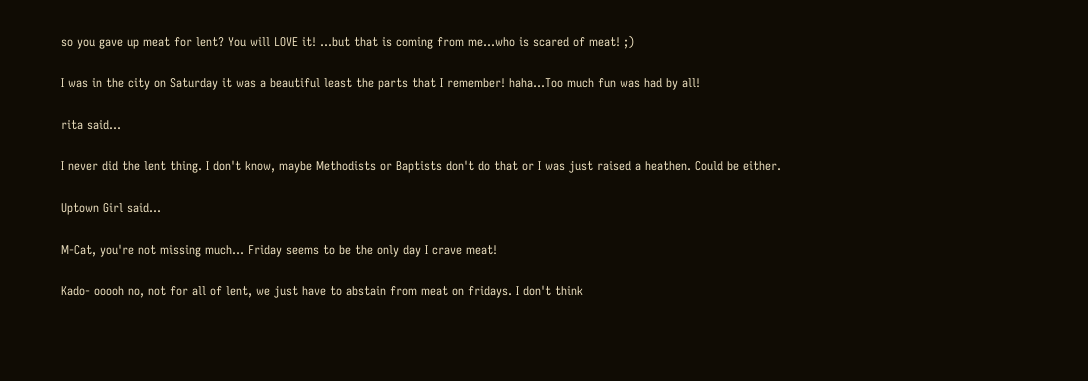so you gave up meat for lent? You will LOVE it! ...but that is coming from me...who is scared of meat! ;)

I was in the city on Saturday it was a beautiful least the parts that I remember! haha...Too much fun was had by all!

rita said...

I never did the lent thing. I don't know, maybe Methodists or Baptists don't do that or I was just raised a heathen. Could be either.

Uptown Girl said...

M-Cat, you're not missing much... Friday seems to be the only day I crave meat!

Kado- ooooh no, not for all of lent, we just have to abstain from meat on fridays. I don't think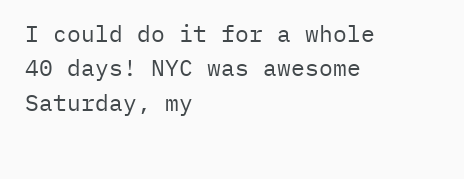I could do it for a whole 40 days! NYC was awesome Saturday, my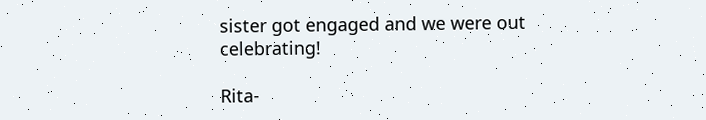sister got engaged and we were out celebrating!

Rita-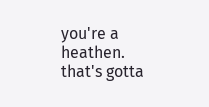you're a heathen. that's gotta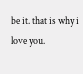be it. that is why i love you.